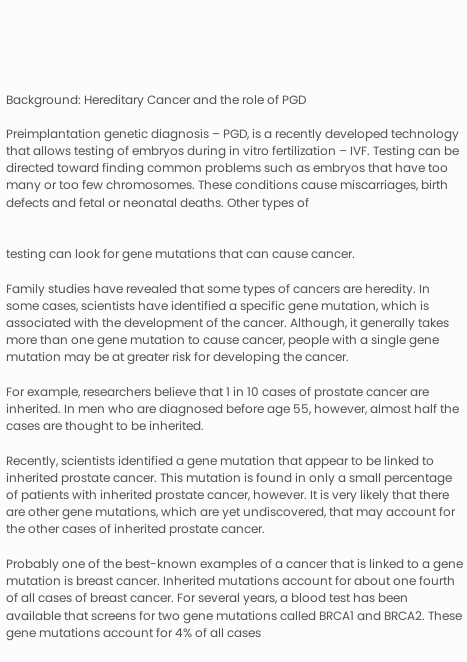Background: Hereditary Cancer and the role of PGD

Preimplantation genetic diagnosis – PGD, is a recently developed technology that allows testing of embryos during in vitro fertilization – IVF. Testing can be directed toward finding common problems such as embryos that have too many or too few chromosomes. These conditions cause miscarriages, birth defects and fetal or neonatal deaths. Other types of


testing can look for gene mutations that can cause cancer.

Family studies have revealed that some types of cancers are heredity. In some cases, scientists have identified a specific gene mutation, which is associated with the development of the cancer. Although, it generally takes more than one gene mutation to cause cancer, people with a single gene mutation may be at greater risk for developing the cancer.

For example, researchers believe that 1 in 10 cases of prostate cancer are inherited. In men who are diagnosed before age 55, however, almost half the cases are thought to be inherited.

Recently, scientists identified a gene mutation that appear to be linked to inherited prostate cancer. This mutation is found in only a small percentage of patients with inherited prostate cancer, however. It is very likely that there are other gene mutations, which are yet undiscovered, that may account for the other cases of inherited prostate cancer.

Probably one of the best-known examples of a cancer that is linked to a gene mutation is breast cancer. Inherited mutations account for about one fourth of all cases of breast cancer. For several years, a blood test has been available that screens for two gene mutations called BRCA1 and BRCA2. These gene mutations account for 4% of all cases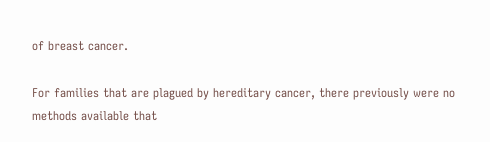of breast cancer.

For families that are plagued by hereditary cancer, there previously were no methods available that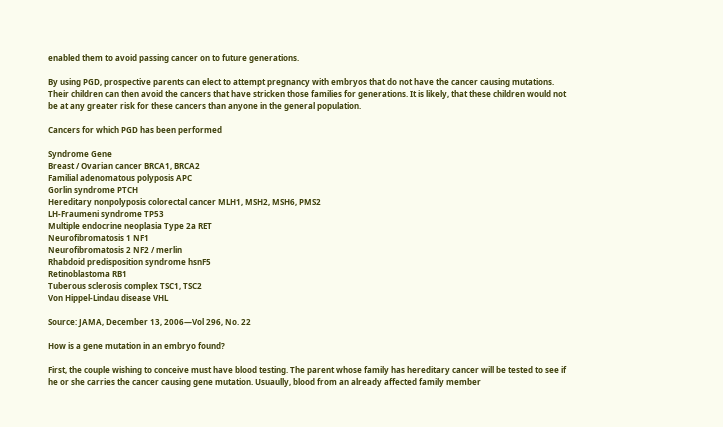enabled them to avoid passing cancer on to future generations.

By using PGD, prospective parents can elect to attempt pregnancy with embryos that do not have the cancer causing mutations. Their children can then avoid the cancers that have stricken those families for generations. It is likely, that these children would not be at any greater risk for these cancers than anyone in the general population.

Cancers for which PGD has been performed

Syndrome Gene
Breast / Ovarian cancer BRCA1, BRCA2
Familial adenomatous polyposis APC
Gorlin syndrome PTCH
Hereditary nonpolyposis colorectal cancer MLH1, MSH2, MSH6, PMS2
LH-Fraumeni syndrome TP53
Multiple endocrine neoplasia Type 2a RET
Neurofibromatosis 1 NF1
Neurofibromatosis 2 NF2 / merlin
Rhabdoid predisposition syndrome hsnF5
Retinoblastoma RB1
Tuberous sclerosis complex TSC1, TSC2
Von Hippel-Lindau disease VHL

Source: JAMA, December 13, 2006—Vol 296, No. 22

How is a gene mutation in an embryo found?

First, the couple wishing to conceive must have blood testing. The parent whose family has hereditary cancer will be tested to see if he or she carries the cancer causing gene mutation. Usuaully, blood from an already affected family member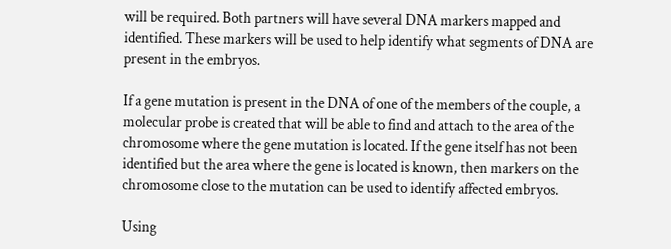will be required. Both partners will have several DNA markers mapped and identified. These markers will be used to help identify what segments of DNA are present in the embryos.

If a gene mutation is present in the DNA of one of the members of the couple, a molecular probe is created that will be able to find and attach to the area of the chromosome where the gene mutation is located. If the gene itself has not been identified but the area where the gene is located is known, then markers on the chromosome close to the mutation can be used to identify affected embryos.

Using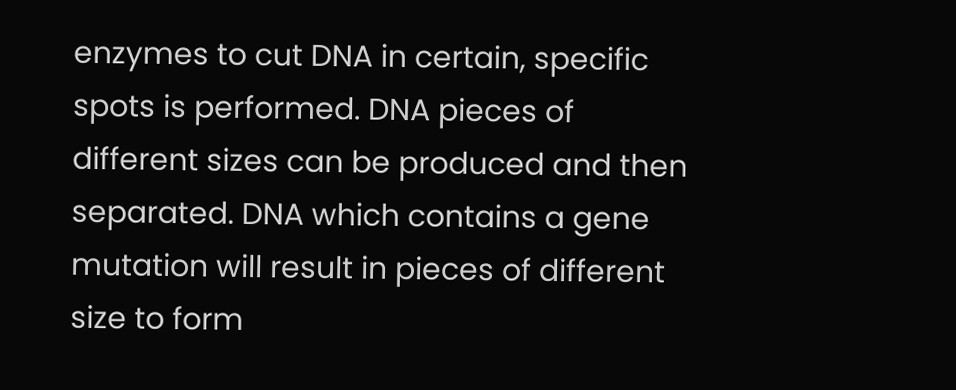enzymes to cut DNA in certain, specific spots is performed. DNA pieces of different sizes can be produced and then separated. DNA which contains a gene mutation will result in pieces of different size to form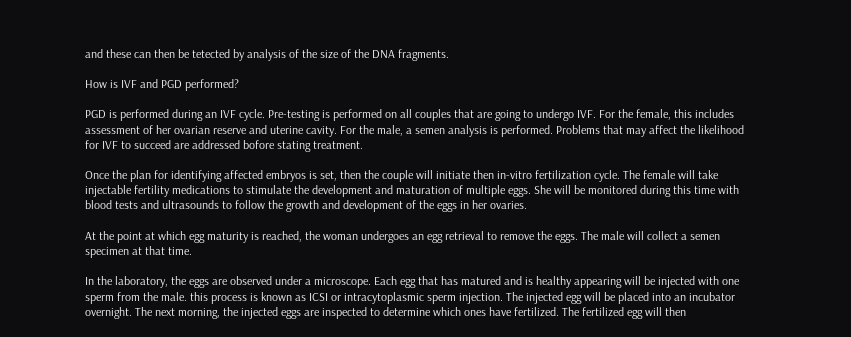and these can then be tetected by analysis of the size of the DNA fragments.

How is IVF and PGD performed?

PGD is performed during an IVF cycle. Pre-testing is performed on all couples that are going to undergo IVF. For the female, this includes assessment of her ovarian reserve and uterine cavity. For the male, a semen analysis is performed. Problems that may affect the likelihood for IVF to succeed are addressed bofore stating treatment.

Once the plan for identifying affected embryos is set, then the couple will initiate then in-vitro fertilization cycle. The female will take injectable fertility medications to stimulate the development and maturation of multiple eggs. She will be monitored during this time with blood tests and ultrasounds to follow the growth and development of the eggs in her ovaries.

At the point at which egg maturity is reached, the woman undergoes an egg retrieval to remove the eggs. The male will collect a semen specimen at that time.

In the laboratory, the eggs are observed under a microscope. Each egg that has matured and is healthy appearing will be injected with one sperm from the male. this process is known as ICSI or intracytoplasmic sperm injection. The injected egg will be placed into an incubator overnight. The next morning, the injected eggs are inspected to determine which ones have fertilized. The fertilized egg will then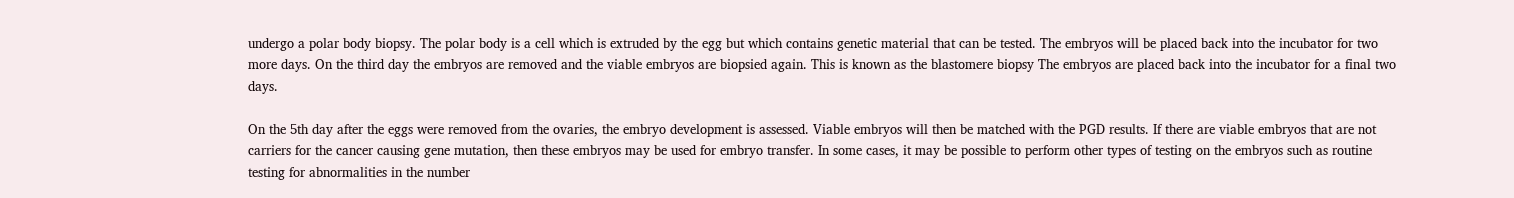undergo a polar body biopsy. The polar body is a cell which is extruded by the egg but which contains genetic material that can be tested. The embryos will be placed back into the incubator for two more days. On the third day the embryos are removed and the viable embryos are biopsied again. This is known as the blastomere biopsy The embryos are placed back into the incubator for a final two days.

On the 5th day after the eggs were removed from the ovaries, the embryo development is assessed. Viable embryos will then be matched with the PGD results. If there are viable embryos that are not carriers for the cancer causing gene mutation, then these embryos may be used for embryo transfer. In some cases, it may be possible to perform other types of testing on the embryos such as routine testing for abnormalities in the number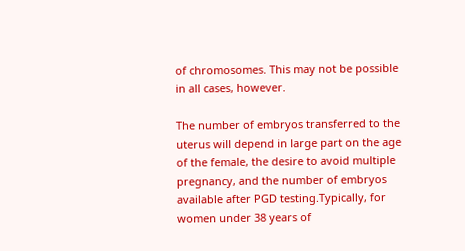of chromosomes. This may not be possible in all cases, however.

The number of embryos transferred to the uterus will depend in large part on the age of the female, the desire to avoid multiple pregnancy, and the number of embryos available after PGD testing.Typically, for women under 38 years of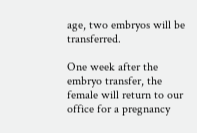age, two embryos will be transferred.

One week after the embryo transfer, the female will return to our office for a pregnancy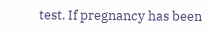test. If pregnancy has been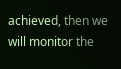achieved, then we will monitor the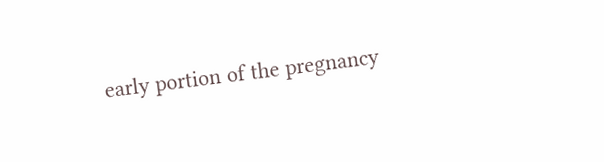early portion of the pregnancy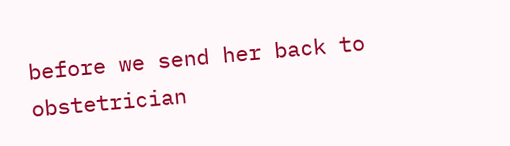before we send her back to obstetrician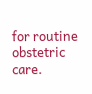for routine obstetric care.